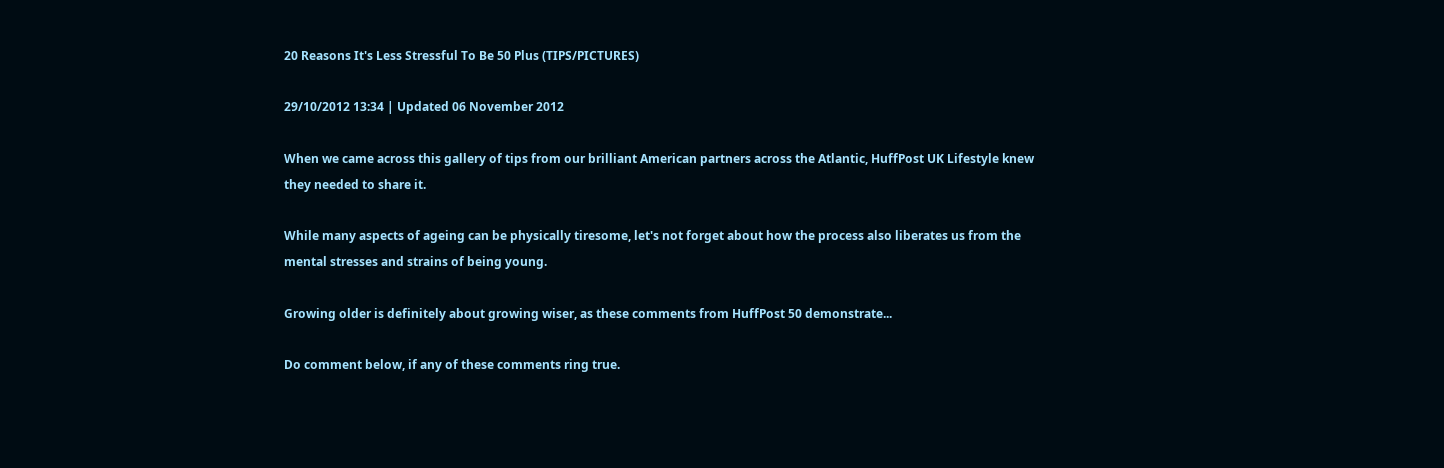20 Reasons It's Less Stressful To Be 50 Plus (TIPS/PICTURES)

29/10/2012 13:34 | Updated 06 November 2012

When we came across this gallery of tips from our brilliant American partners across the Atlantic, HuffPost UK Lifestyle knew they needed to share it.

While many aspects of ageing can be physically tiresome, let's not forget about how the process also liberates us from the mental stresses and strains of being young.

Growing older is definitely about growing wiser, as these comments from HuffPost 50 demonstrate...

Do comment below, if any of these comments ring true.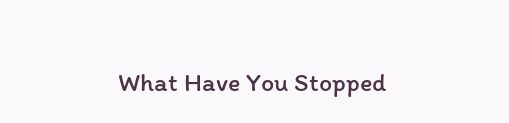What Have You Stopped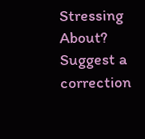Stressing About?
Suggest a correction